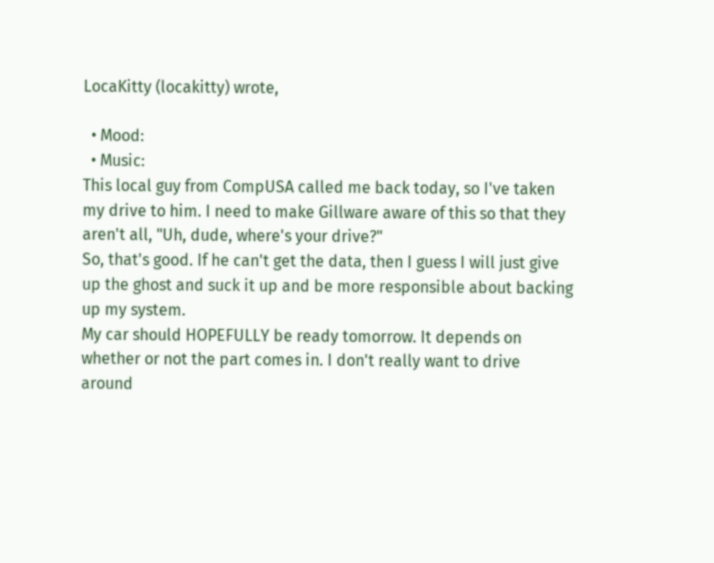LocaKitty (locakitty) wrote,

  • Mood:
  • Music:
This local guy from CompUSA called me back today, so I've taken my drive to him. I need to make Gillware aware of this so that they aren't all, "Uh, dude, where's your drive?"
So, that's good. If he can't get the data, then I guess I will just give up the ghost and suck it up and be more responsible about backing up my system.
My car should HOPEFULLY be ready tomorrow. It depends on whether or not the part comes in. I don't really want to drive around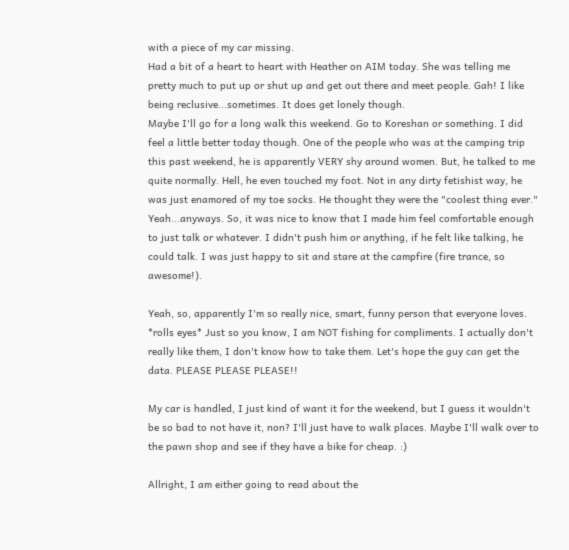with a piece of my car missing.
Had a bit of a heart to heart with Heather on AIM today. She was telling me pretty much to put up or shut up and get out there and meet people. Gah! I like being reclusive...sometimes. It does get lonely though.
Maybe I'll go for a long walk this weekend. Go to Koreshan or something. I did feel a little better today though. One of the people who was at the camping trip this past weekend, he is apparently VERY shy around women. But, he talked to me quite normally. Hell, he even touched my foot. Not in any dirty fetishist way, he was just enamored of my toe socks. He thought they were the "coolest thing ever." Yeah...anyways. So, it was nice to know that I made him feel comfortable enough to just talk or whatever. I didn't push him or anything, if he felt like talking, he could talk. I was just happy to sit and stare at the campfire (fire trance, so awesome!).

Yeah, so, apparently I'm so really nice, smart, funny person that everyone loves. *rolls eyes* Just so you know, I am NOT fishing for compliments. I actually don't really like them, I don't know how to take them. Let's hope the guy can get the data. PLEASE PLEASE PLEASE!!

My car is handled, I just kind of want it for the weekend, but I guess it wouldn't be so bad to not have it, non? I'll just have to walk places. Maybe I'll walk over to the pawn shop and see if they have a bike for cheap. :)

Allright, I am either going to read about the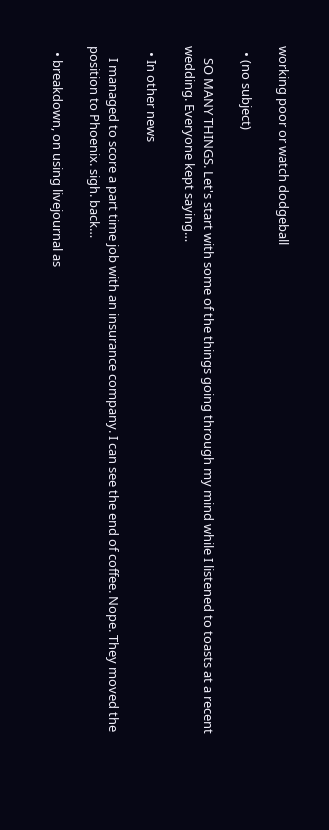working poor or watch dodgeball

  • (no subject)

    SO MANY THINGS. Let's start with some of the things going through my mind while I listened to toasts at a recent wedding. Everyone kept saying…

  • In other news

    I managed to score a part time job with an insurance company. I can see the end of coffee. Nope. They moved the position to Phoenix. sigh. back…

  • breakdown, on using livejournal as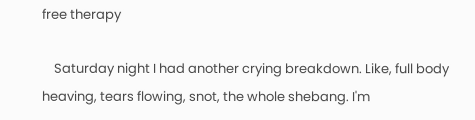free therapy

    Saturday night I had another crying breakdown. Like, full body heaving, tears flowing, snot, the whole shebang. I'm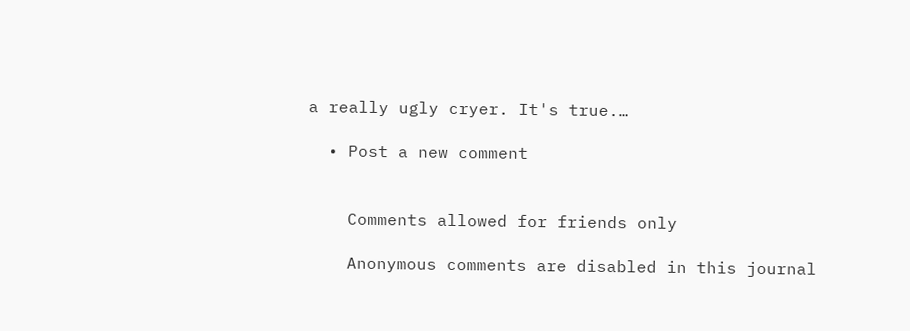a really ugly cryer. It's true.…

  • Post a new comment


    Comments allowed for friends only

    Anonymous comments are disabled in this journal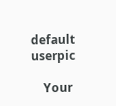default userpic

    Your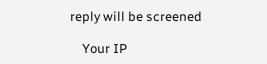reply will be screened

    Your IP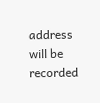address will be recorded